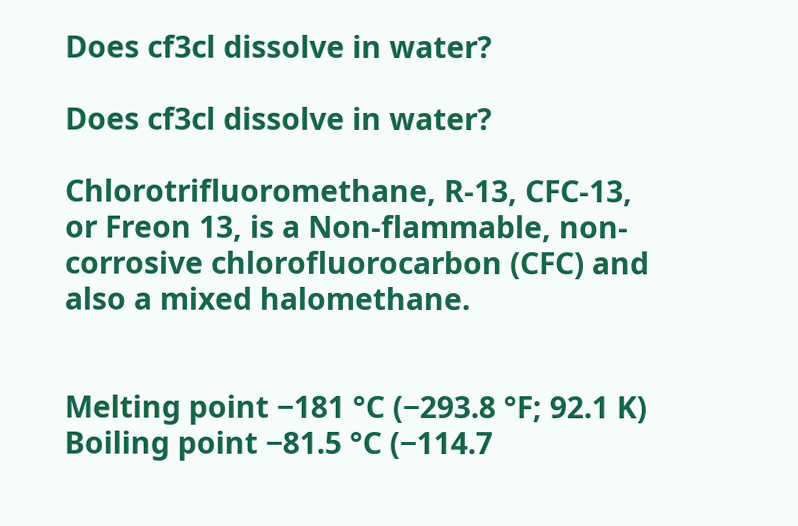Does cf3cl dissolve in water?

Does cf3cl dissolve in water?

Chlorotrifluoromethane, R-13, CFC-13, or Freon 13, is a Non-flammable, non-corrosive chlorofluorocarbon (CFC) and also a mixed halomethane.


Melting point −181 °C (−293.8 °F; 92.1 K)
Boiling point −81.5 °C (−114.7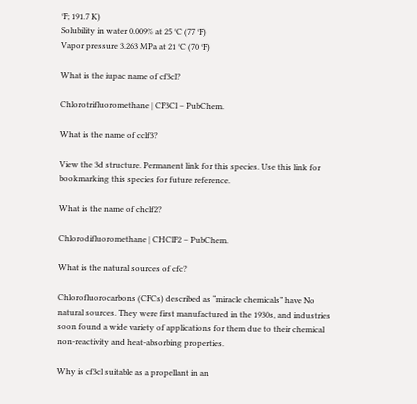°F; 191.7 K)
Solubility in water 0.009% at 25 °C (77 °F)
Vapor pressure 3.263 MPa at 21 °C (70 °F)

What is the iupac name of cf3cl?

Chlorotrifluoromethane | CF3Cl – PubChem.

What is the name of cclf3?

View the 3d structure. Permanent link for this species. Use this link for bookmarking this species for future reference.

What is the name of chclf2?

Chlorodifluoromethane | CHClF2 – PubChem.

What is the natural sources of cfc?

Chlorofluorocarbons (CFCs) described as “miracle chemicals” have No natural sources. They were first manufactured in the 1930s, and industries soon found a wide variety of applications for them due to their chemical non-reactivity and heat-absorbing properties.

Why is cf3cl suitable as a propellant in an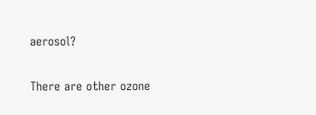aerosol?

There are other ozone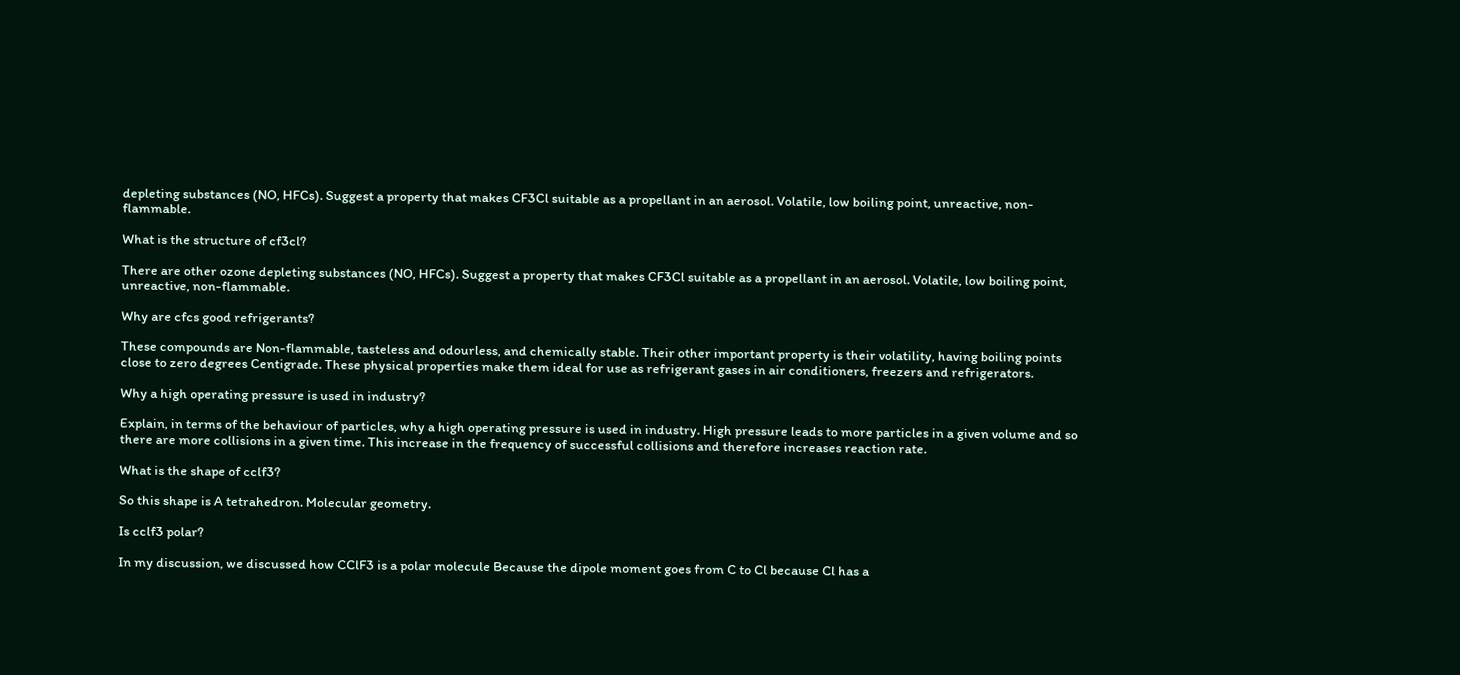depleting substances (NO, HFCs). Suggest a property that makes CF3Cl suitable as a propellant in an aerosol. Volatile, low boiling point, unreactive, non-flammable.

What is the structure of cf3cl?

There are other ozone depleting substances (NO, HFCs). Suggest a property that makes CF3Cl suitable as a propellant in an aerosol. Volatile, low boiling point, unreactive, non-flammable.

Why are cfcs good refrigerants?

These compounds are Non-flammable, tasteless and odourless, and chemically stable. Their other important property is their volatility, having boiling points close to zero degrees Centigrade. These physical properties make them ideal for use as refrigerant gases in air conditioners, freezers and refrigerators.

Why a high operating pressure is used in industry?

Explain, in terms of the behaviour of particles, why a high operating pressure is used in industry. High pressure leads to more particles in a given volume and so there are more collisions in a given time. This increase in the frequency of successful collisions and therefore increases reaction rate.

What is the shape of cclf3?

So this shape is A tetrahedron. Molecular geometry.

Is cclf3 polar?

In my discussion, we discussed how CClF3 is a polar molecule Because the dipole moment goes from C to Cl because Cl has a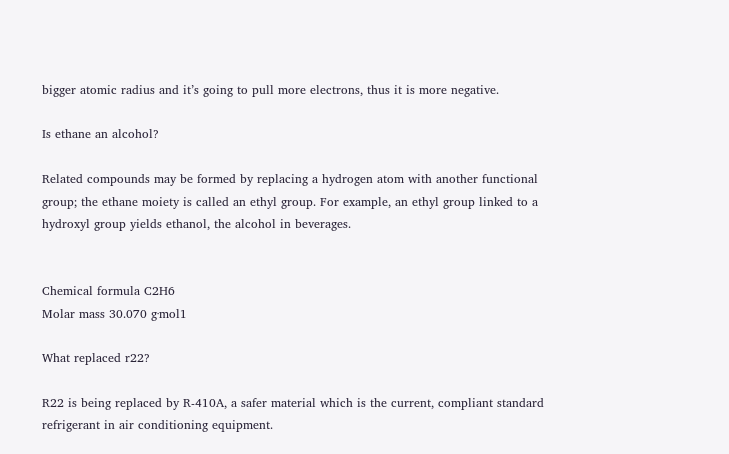bigger atomic radius and it’s going to pull more electrons, thus it is more negative.

Is ethane an alcohol?

Related compounds may be formed by replacing a hydrogen atom with another functional group; the ethane moiety is called an ethyl group. For example, an ethyl group linked to a hydroxyl group yields ethanol, the alcohol in beverages.


Chemical formula C2H6
Molar mass 30.070 g·mol1

What replaced r22?

R22 is being replaced by R-410A, a safer material which is the current, compliant standard refrigerant in air conditioning equipment.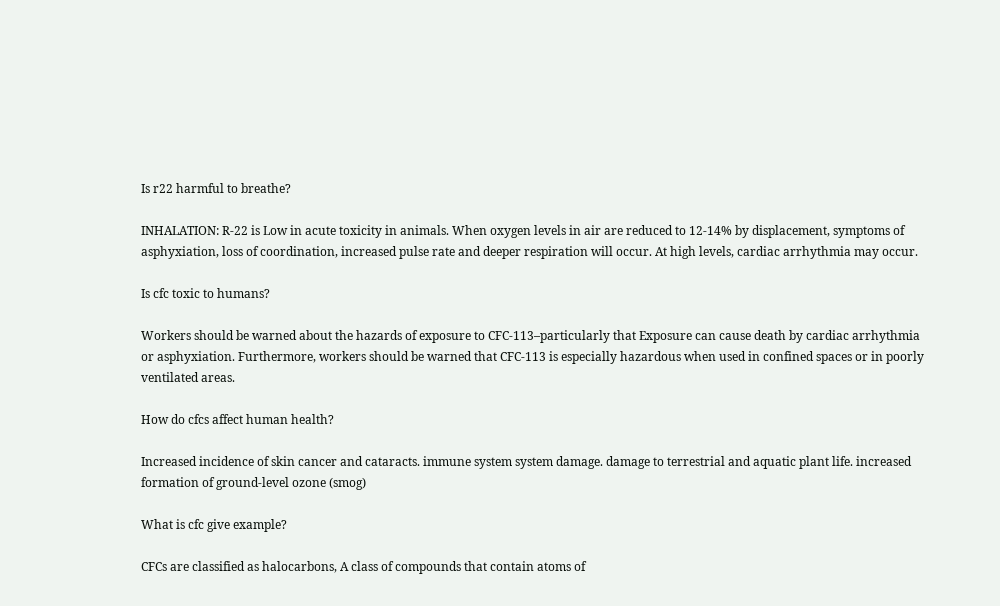Is r22 harmful to breathe?

INHALATION: R-22 is Low in acute toxicity in animals. When oxygen levels in air are reduced to 12-14% by displacement, symptoms of asphyxiation, loss of coordination, increased pulse rate and deeper respiration will occur. At high levels, cardiac arrhythmia may occur.

Is cfc toxic to humans?

Workers should be warned about the hazards of exposure to CFC-113–particularly that Exposure can cause death by cardiac arrhythmia or asphyxiation. Furthermore, workers should be warned that CFC-113 is especially hazardous when used in confined spaces or in poorly ventilated areas.

How do cfcs affect human health?

Increased incidence of skin cancer and cataracts. immune system system damage. damage to terrestrial and aquatic plant life. increased formation of ground-level ozone (smog)

What is cfc give example?

CFCs are classified as halocarbons, A class of compounds that contain atoms of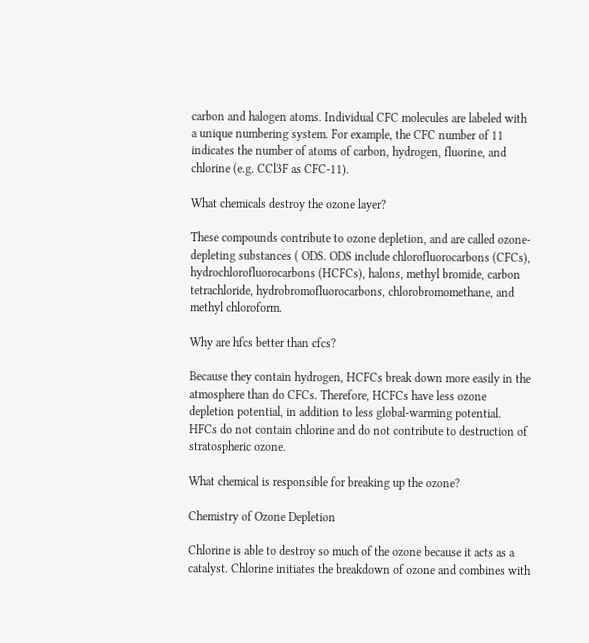carbon and halogen atoms. Individual CFC molecules are labeled with a unique numbering system. For example, the CFC number of 11 indicates the number of atoms of carbon, hydrogen, fluorine, and chlorine (e.g. CCl3F as CFC-11).

What chemicals destroy the ozone layer?

These compounds contribute to ozone depletion, and are called ozone-depleting substances ( ODS. ODS include chlorofluorocarbons (CFCs), hydrochlorofluorocarbons (HCFCs), halons, methyl bromide, carbon tetrachloride, hydrobromofluorocarbons, chlorobromomethane, and methyl chloroform.

Why are hfcs better than cfcs?

Because they contain hydrogen, HCFCs break down more easily in the atmosphere than do CFCs. Therefore, HCFCs have less ozone depletion potential, in addition to less global-warming potential. HFCs do not contain chlorine and do not contribute to destruction of stratospheric ozone.

What chemical is responsible for breaking up the ozone?

Chemistry of Ozone Depletion

Chlorine is able to destroy so much of the ozone because it acts as a catalyst. Chlorine initiates the breakdown of ozone and combines with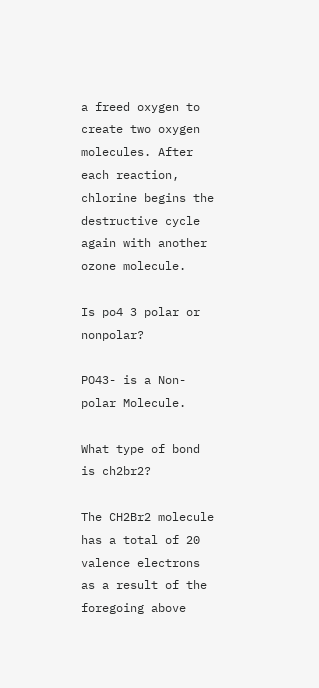a freed oxygen to create two oxygen molecules. After each reaction, chlorine begins the destructive cycle again with another ozone molecule.

Is po4 3 polar or nonpolar?

PO43- is a Non-polar Molecule.

What type of bond is ch2br2?

The CH2Br2 molecule has a total of 20 valence electrons as a result of the foregoing above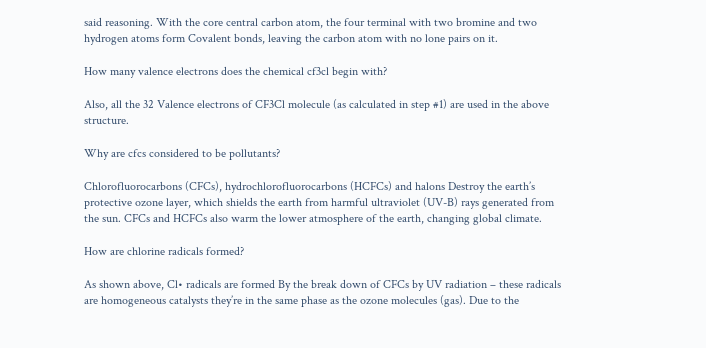said reasoning. With the core central carbon atom, the four terminal with two bromine and two hydrogen atoms form Covalent bonds, leaving the carbon atom with no lone pairs on it.

How many valence electrons does the chemical cf3cl begin with?

Also, all the 32 Valence electrons of CF3Cl molecule (as calculated in step #1) are used in the above structure.

Why are cfcs considered to be pollutants?

Chlorofluorocarbons (CFCs), hydrochlorofluorocarbons (HCFCs) and halons Destroy the earth’s protective ozone layer, which shields the earth from harmful ultraviolet (UV-B) rays generated from the sun. CFCs and HCFCs also warm the lower atmosphere of the earth, changing global climate.

How are chlorine radicals formed?

As shown above, Cl• radicals are formed By the break down of CFCs by UV radiation – these radicals are homogeneous catalysts they’re in the same phase as the ozone molecules (gas). Due to the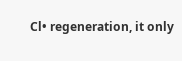Cl• regeneration, it only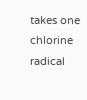takes one chlorine radical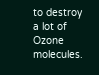to destroy a lot of Ozone molecules.